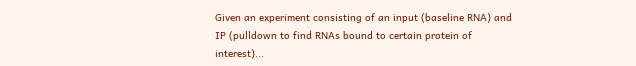Given an experiment consisting of an input (baseline RNA) and IP (pulldown to find RNAs bound to certain protein of interest)...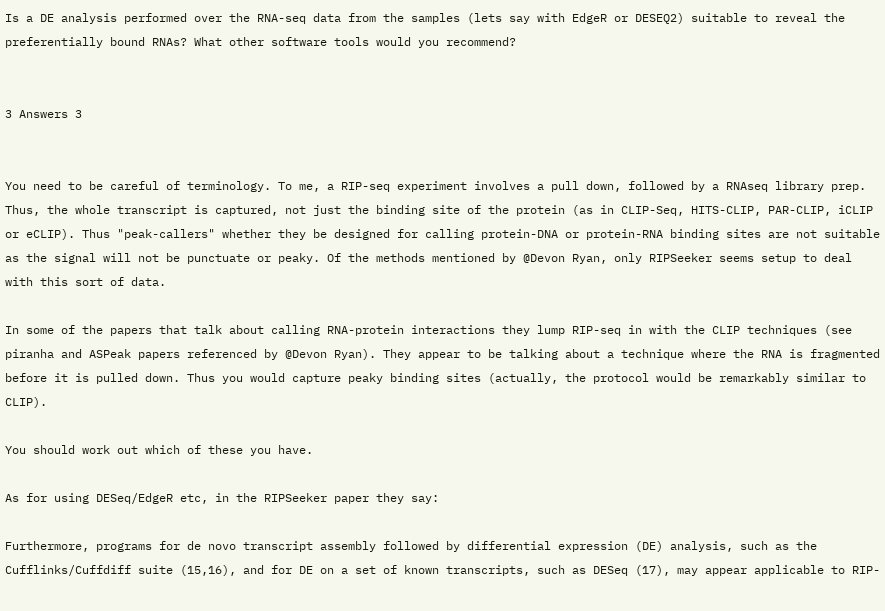Is a DE analysis performed over the RNA-seq data from the samples (lets say with EdgeR or DESEQ2) suitable to reveal the preferentially bound RNAs? What other software tools would you recommend?


3 Answers 3


You need to be careful of terminology. To me, a RIP-seq experiment involves a pull down, followed by a RNAseq library prep. Thus, the whole transcript is captured, not just the binding site of the protein (as in CLIP-Seq, HITS-CLIP, PAR-CLIP, iCLIP or eCLIP). Thus "peak-callers" whether they be designed for calling protein-DNA or protein-RNA binding sites are not suitable as the signal will not be punctuate or peaky. Of the methods mentioned by @Devon Ryan, only RIPSeeker seems setup to deal with this sort of data.

In some of the papers that talk about calling RNA-protein interactions they lump RIP-seq in with the CLIP techniques (see piranha and ASPeak papers referenced by @Devon Ryan). They appear to be talking about a technique where the RNA is fragmented before it is pulled down. Thus you would capture peaky binding sites (actually, the protocol would be remarkably similar to CLIP).

You should work out which of these you have.

As for using DESeq/EdgeR etc, in the RIPSeeker paper they say:

Furthermore, programs for de novo transcript assembly followed by differential expression (DE) analysis, such as the Cufflinks/Cuffdiff suite (15,16), and for DE on a set of known transcripts, such as DESeq (17), may appear applicable to RIP-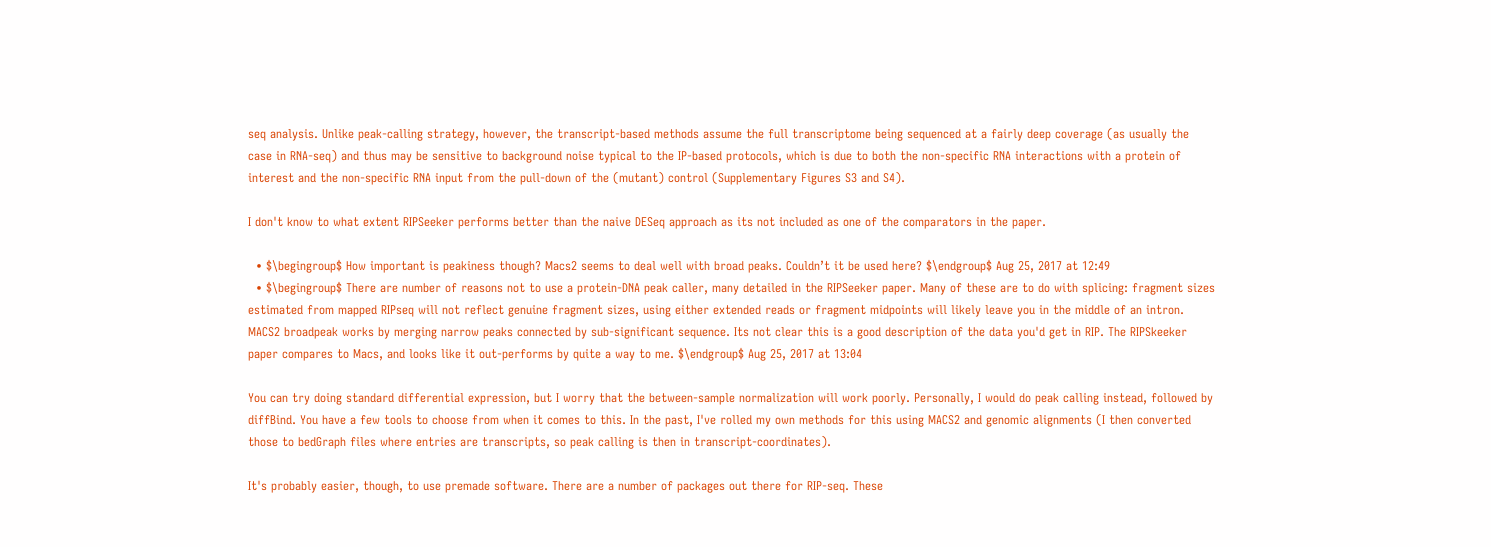seq analysis. Unlike peak-calling strategy, however, the transcript-based methods assume the full transcriptome being sequenced at a fairly deep coverage (as usually the case in RNA-seq) and thus may be sensitive to background noise typical to the IP-based protocols, which is due to both the non-specific RNA interactions with a protein of interest and the non-specific RNA input from the pull-down of the (mutant) control (Supplementary Figures S3 and S4).

I don't know to what extent RIPSeeker performs better than the naive DESeq approach as its not included as one of the comparators in the paper.

  • $\begingroup$ How important is peakiness though? Macs2 seems to deal well with broad peaks. Couldn’t it be used here? $\endgroup$ Aug 25, 2017 at 12:49
  • $\begingroup$ There are number of reasons not to use a protein-DNA peak caller, many detailed in the RIPSeeker paper. Many of these are to do with splicing: fragment sizes estimated from mapped RIPseq will not reflect genuine fragment sizes, using either extended reads or fragment midpoints will likely leave you in the middle of an intron. MACS2 broadpeak works by merging narrow peaks connected by sub-significant sequence. Its not clear this is a good description of the data you'd get in RIP. The RIPSkeeker paper compares to Macs, and looks like it out-performs by quite a way to me. $\endgroup$ Aug 25, 2017 at 13:04

You can try doing standard differential expression, but I worry that the between-sample normalization will work poorly. Personally, I would do peak calling instead, followed by diffBind. You have a few tools to choose from when it comes to this. In the past, I've rolled my own methods for this using MACS2 and genomic alignments (I then converted those to bedGraph files where entries are transcripts, so peak calling is then in transcript-coordinates).

It's probably easier, though, to use premade software. There are a number of packages out there for RIP-seq. These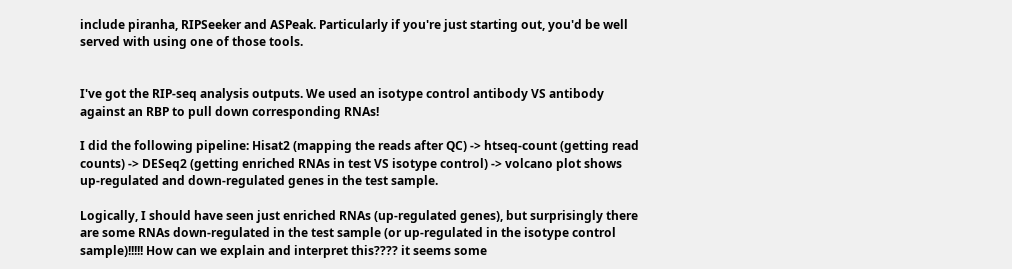include piranha, RIPSeeker and ASPeak. Particularly if you're just starting out, you'd be well served with using one of those tools.


I've got the RIP-seq analysis outputs. We used an isotype control antibody VS antibody against an RBP to pull down corresponding RNAs!

I did the following pipeline: Hisat2 (mapping the reads after QC) -> htseq-count (getting read counts) -> DESeq2 (getting enriched RNAs in test VS isotype control) -> volcano plot shows up-regulated and down-regulated genes in the test sample.

Logically, I should have seen just enriched RNAs (up-regulated genes), but surprisingly there are some RNAs down-regulated in the test sample (or up-regulated in the isotype control sample)!!!!! How can we explain and interpret this???? it seems some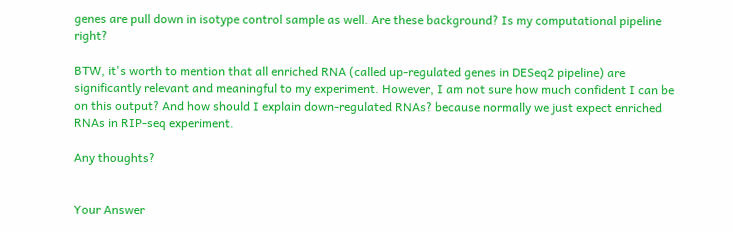genes are pull down in isotype control sample as well. Are these background? Is my computational pipeline right?

BTW, it's worth to mention that all enriched RNA (called up-regulated genes in DESeq2 pipeline) are significantly relevant and meaningful to my experiment. However, I am not sure how much confident I can be on this output? And how should I explain down-regulated RNAs? because normally we just expect enriched RNAs in RIP-seq experiment.

Any thoughts?


Your Answer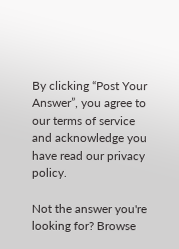By clicking “Post Your Answer”, you agree to our terms of service and acknowledge you have read our privacy policy.

Not the answer you're looking for? Browse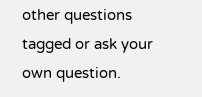other questions tagged or ask your own question.